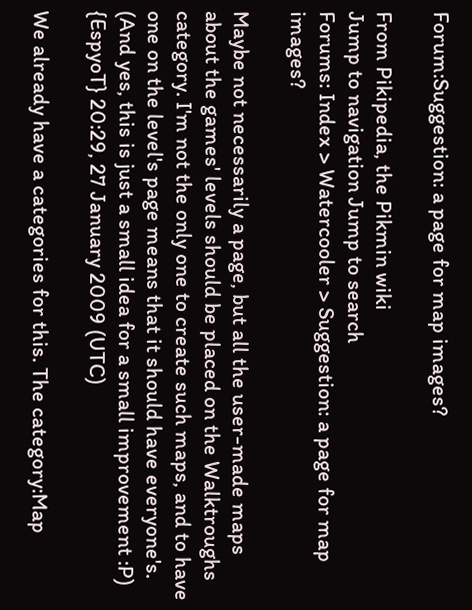Forum:Suggestion: a page for map images?

From Pikipedia, the Pikmin wiki
Jump to navigation Jump to search
Forums: Index > Watercooler > Suggestion: a page for map images?

Maybe not necessarily a page, but all the user-made maps about the games' levels should be placed on the Walktroughs category. I'm not the only one to create such maps, and to have one on the level's page means that it should have everyone's. (And yes, this is just a small idea for a small improvement :P) {EspyoT} 20:29, 27 January 2009 (UTC)

We already have a categories for this. The category:Map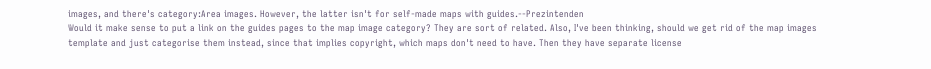images, and there's category:Area images. However, the latter isn't for self-made maps with guides.--Prezintenden
Would it make sense to put a link on the guides pages to the map image category? They are sort of related. Also, I've been thinking, should we get rid of the map images template and just categorise them instead, since that implies copyright, which maps don't need to have. Then they have separate license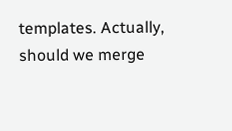templates. Actually, should we merge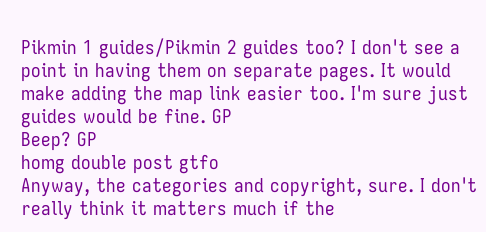Pikmin 1 guides/Pikmin 2 guides too? I don't see a point in having them on separate pages. It would make adding the map link easier too. I'm sure just guides would be fine. GP
Beep? GP
homg double post gtfo
Anyway, the categories and copyright, sure. I don't really think it matters much if the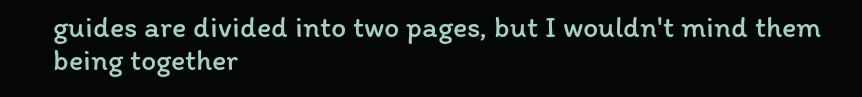guides are divided into two pages, but I wouldn't mind them being together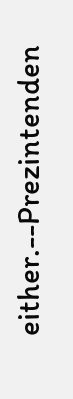either.--Prezintenden